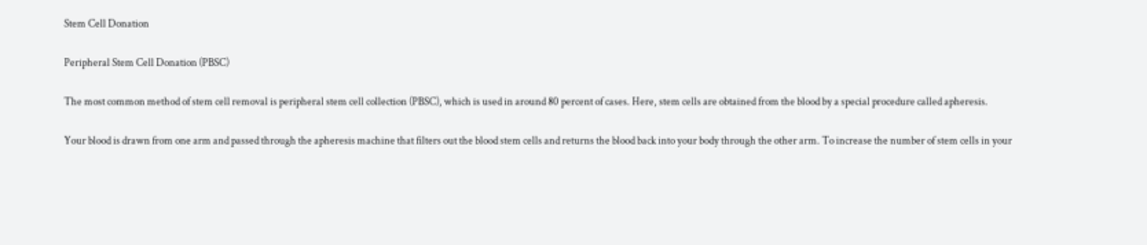Stem Cell Donation

Peripheral Stem Cell Donation (PBSC)

The most common method of stem cell removal is peripheral stem cell collection (PBSC), which is used in around 80 percent of cases. Here, stem cells are obtained from the blood by a special procedure called apheresis.

Your blood is drawn from one arm and passed through the apheresis machine that filters out the blood stem cells and returns the blood back into your body through the other arm. To increase the number of stem cells in your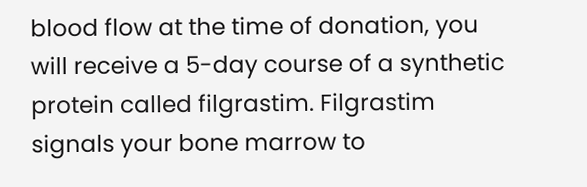blood flow at the time of donation, you will receive a 5-day course of a synthetic protein called filgrastim. Filgrastim signals your bone marrow to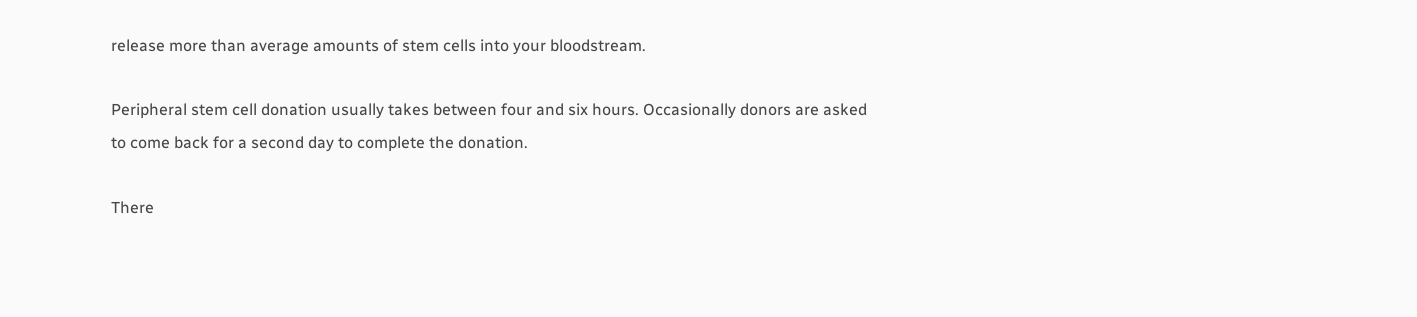release more than average amounts of stem cells into your bloodstream.

Peripheral stem cell donation usually takes between four and six hours. Occasionally donors are asked to come back for a second day to complete the donation.

There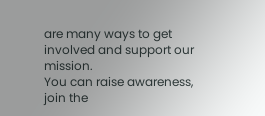are many ways to get involved and support our mission.
You can raise awareness, join the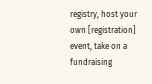registry, host your own [registration] event, take on a fundraising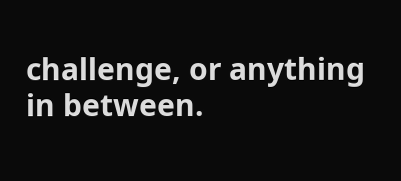challenge, or anything in between.